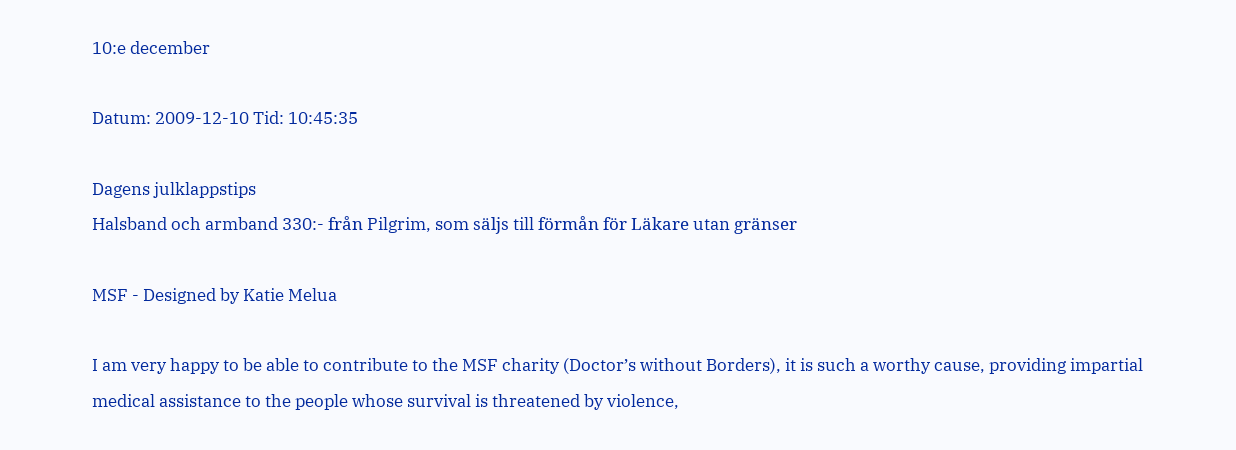10:e december

Datum: 2009-12-10 Tid: 10:45:35

Dagens julklappstips
Halsband och armband 330:- från Pilgrim, som säljs till förmån för Läkare utan gränser

MSF - Designed by Katie Melua

I am very happy to be able to contribute to the MSF charity (Doctor’s without Borders), it is such a worthy cause, providing impartial medical assistance to the people whose survival is threatened by violence,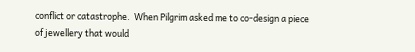conflict or catastrophe.  When Pilgrim asked me to co-design a piece of jewellery that would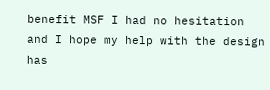benefit MSF I had no hesitation and I hope my help with the design has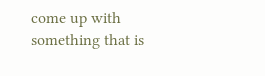come up with something that is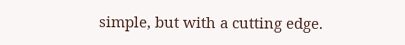simple, but with a cutting edge.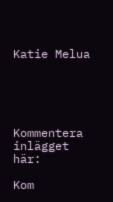Katie Melua





Kommentera inlägget här:

Kom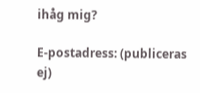ihåg mig?

E-postadress: (publiceras ej)